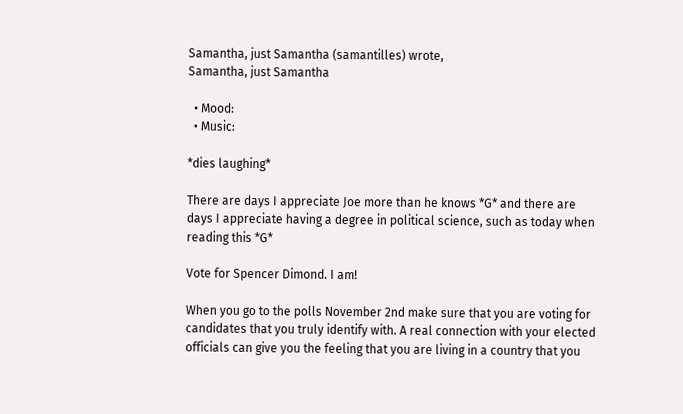Samantha, just Samantha (samantilles) wrote,
Samantha, just Samantha

  • Mood:
  • Music:

*dies laughing*

There are days I appreciate Joe more than he knows *G* and there are days I appreciate having a degree in political science, such as today when reading this *G*

Vote for Spencer Dimond. I am!

When you go to the polls November 2nd make sure that you are voting for candidates that you truly identify with. A real connection with your elected officials can give you the feeling that you are living in a country that you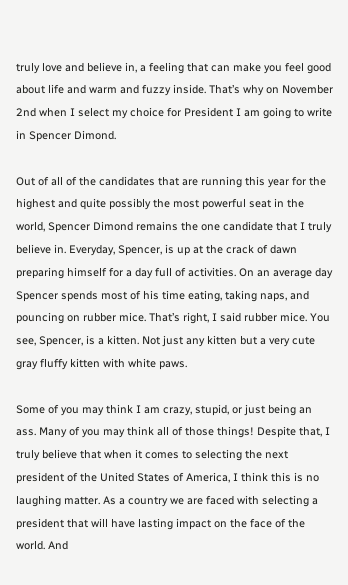truly love and believe in, a feeling that can make you feel good about life and warm and fuzzy inside. That’s why on November 2nd when I select my choice for President I am going to write in Spencer Dimond.

Out of all of the candidates that are running this year for the highest and quite possibly the most powerful seat in the world, Spencer Dimond remains the one candidate that I truly believe in. Everyday, Spencer, is up at the crack of dawn preparing himself for a day full of activities. On an average day Spencer spends most of his time eating, taking naps, and pouncing on rubber mice. That’s right, I said rubber mice. You see, Spencer, is a kitten. Not just any kitten but a very cute gray fluffy kitten with white paws.

Some of you may think I am crazy, stupid, or just being an ass. Many of you may think all of those things! Despite that, I truly believe that when it comes to selecting the next president of the United States of America, I think this is no laughing matter. As a country we are faced with selecting a president that will have lasting impact on the face of the world. And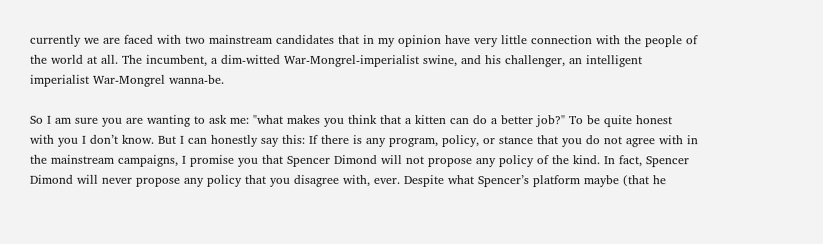currently we are faced with two mainstream candidates that in my opinion have very little connection with the people of the world at all. The incumbent, a dim-witted War-Mongrel-imperialist swine, and his challenger, an intelligent imperialist War-Mongrel wanna-be.

So I am sure you are wanting to ask me: "what makes you think that a kitten can do a better job?" To be quite honest with you I don’t know. But I can honestly say this: If there is any program, policy, or stance that you do not agree with in the mainstream campaigns, I promise you that Spencer Dimond will not propose any policy of the kind. In fact, Spencer Dimond will never propose any policy that you disagree with, ever. Despite what Spencer’s platform maybe (that he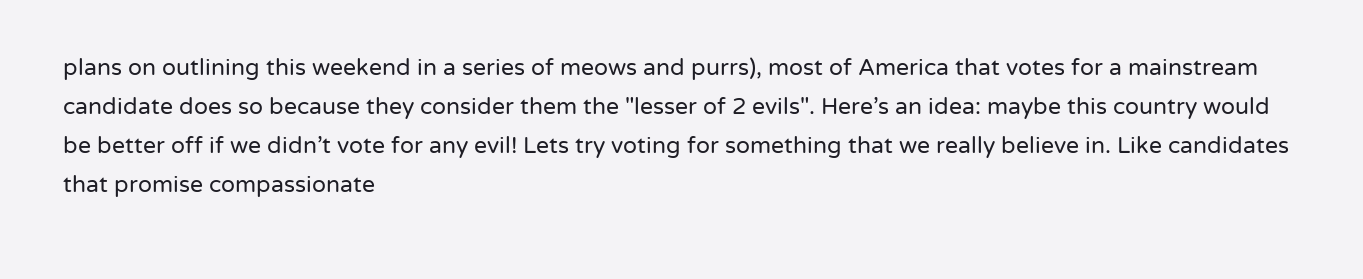plans on outlining this weekend in a series of meows and purrs), most of America that votes for a mainstream candidate does so because they consider them the "lesser of 2 evils". Here’s an idea: maybe this country would be better off if we didn’t vote for any evil! Lets try voting for something that we really believe in. Like candidates that promise compassionate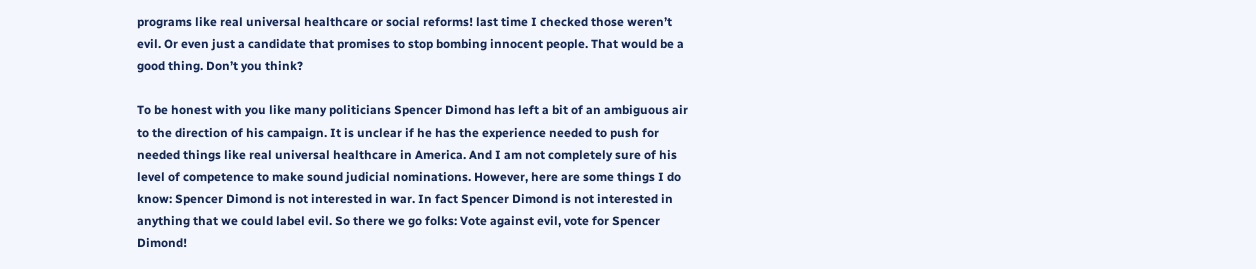programs like real universal healthcare or social reforms! last time I checked those weren’t evil. Or even just a candidate that promises to stop bombing innocent people. That would be a good thing. Don’t you think?

To be honest with you like many politicians Spencer Dimond has left a bit of an ambiguous air to the direction of his campaign. It is unclear if he has the experience needed to push for needed things like real universal healthcare in America. And I am not completely sure of his level of competence to make sound judicial nominations. However, here are some things I do know: Spencer Dimond is not interested in war. In fact Spencer Dimond is not interested in anything that we could label evil. So there we go folks: Vote against evil, vote for Spencer Dimond!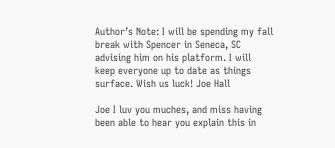Author’s Note: I will be spending my fall break with Spencer in Seneca, SC advising him on his platform. I will keep everyone up to date as things surface. Wish us luck! Joe Hall

Joe I luv you muches, and miss having been able to hear you explain this in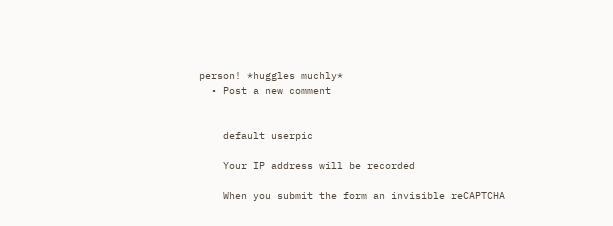person! *huggles muchly*
  • Post a new comment


    default userpic

    Your IP address will be recorded

    When you submit the form an invisible reCAPTCHA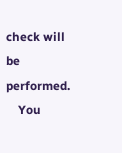check will be performed.
    You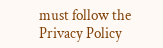must follow the Privacy Policy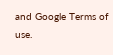and Google Terms of use.